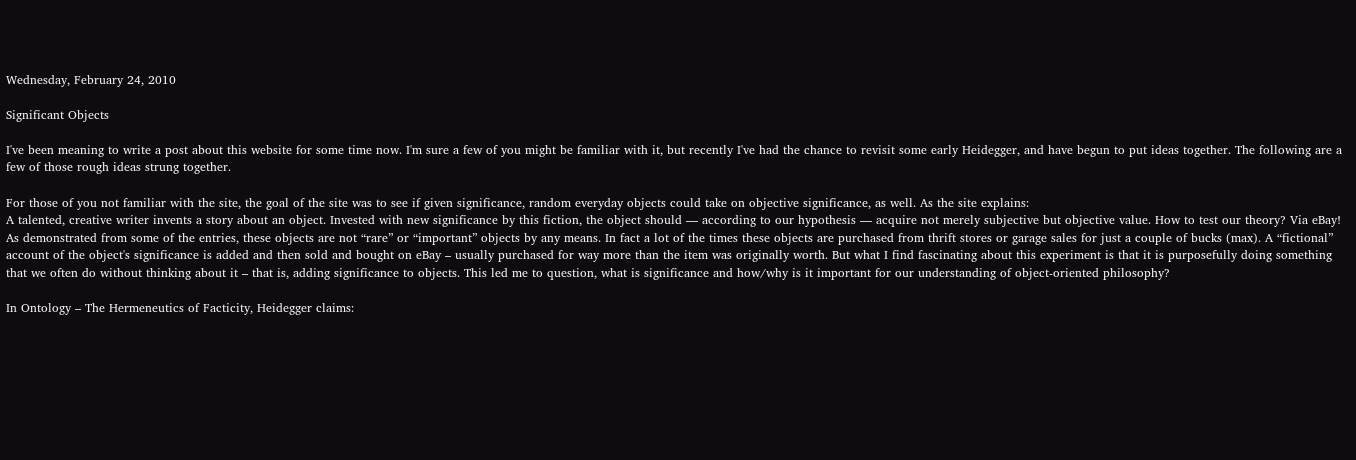Wednesday, February 24, 2010

Significant Objects

I've been meaning to write a post about this website for some time now. I'm sure a few of you might be familiar with it, but recently I've had the chance to revisit some early Heidegger, and have begun to put ideas together. The following are a few of those rough ideas strung together.

For those of you not familiar with the site, the goal of the site was to see if given significance, random everyday objects could take on objective significance, as well. As the site explains:
A talented, creative writer invents a story about an object. Invested with new significance by this fiction, the object should — according to our hypothesis — acquire not merely subjective but objective value. How to test our theory? Via eBay!
As demonstrated from some of the entries, these objects are not “rare” or “important” objects by any means. In fact a lot of the times these objects are purchased from thrift stores or garage sales for just a couple of bucks (max). A “fictional” account of the object's significance is added and then sold and bought on eBay – usually purchased for way more than the item was originally worth. But what I find fascinating about this experiment is that it is purposefully doing something that we often do without thinking about it – that is, adding significance to objects. This led me to question, what is significance and how/why is it important for our understanding of object-oriented philosophy?

In Ontology – The Hermeneutics of Facticity, Heidegger claims: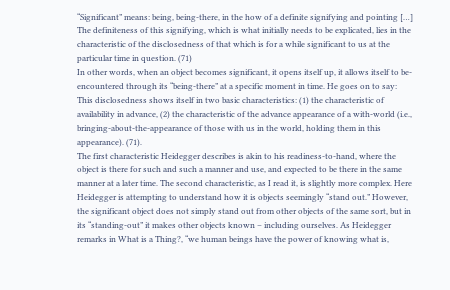“Significant” means: being, being-there, in the how of a definite signifying and pointing […] The definiteness of this signifying, which is what initially needs to be explicated, lies in the characteristic of the disclosedness of that which is for a while significant to us at the particular time in question. (71)
In other words, when an object becomes significant, it opens itself up, it allows itself to be-encountered through its “being-there” at a specific moment in time. He goes on to say:
This disclosedness shows itself in two basic characteristics: (1) the characteristic of availability in advance, (2) the characteristic of the advance appearance of a with-world (i.e., bringing-about-the-appearance of those with us in the world, holding them in this appearance). (71).
The first characteristic Heidegger describes is akin to his readiness-to-hand, where the object is there for such and such a manner and use, and expected to be there in the same manner at a later time. The second characteristic, as I read it, is slightly more complex. Here Heidegger is attempting to understand how it is objects seemingly “stand out.” However, the significant object does not simply stand out from other objects of the same sort, but in its “standing-out” it makes other objects known – including ourselves. As Heidegger remarks in What is a Thing?, “we human beings have the power of knowing what is,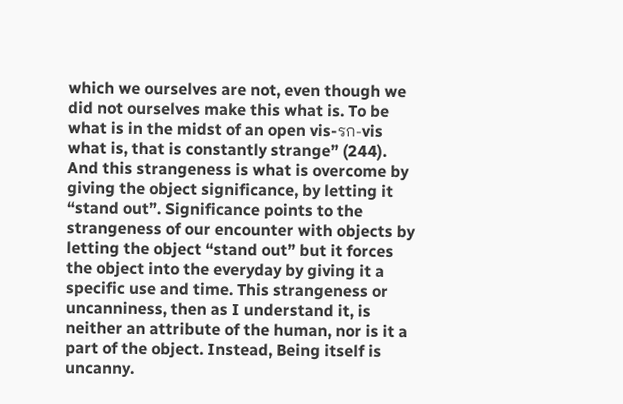which we ourselves are not, even though we did not ourselves make this what is. To be what is in the midst of an open vis-รก-vis what is, that is constantly strange” (244). And this strangeness is what is overcome by giving the object significance, by letting it “stand out”. Significance points to the strangeness of our encounter with objects by letting the object “stand out” but it forces the object into the everyday by giving it a specific use and time. This strangeness or uncanniness, then as I understand it, is neither an attribute of the human, nor is it a part of the object. Instead, Being itself is uncanny.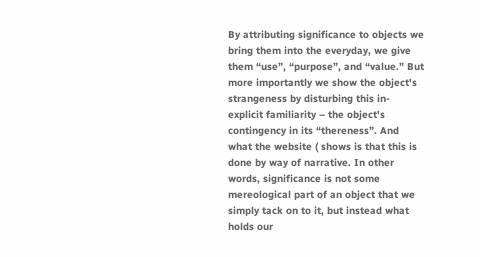By attributing significance to objects we bring them into the everyday, we give them “use”, “purpose”, and “value.” But more importantly we show the object's strangeness by disturbing this in-explicit familiarity – the object's contingency in its “thereness”. And what the website ( shows is that this is done by way of narrative. In other words, significance is not some mereological part of an object that we simply tack on to it, but instead what holds our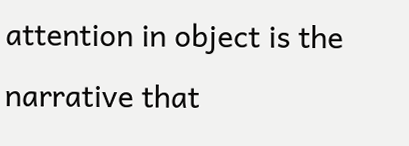attention in object is the narrative that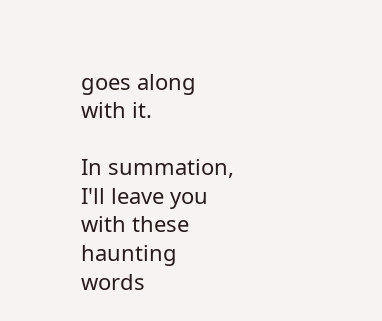goes along with it.

In summation, I'll leave you with these haunting words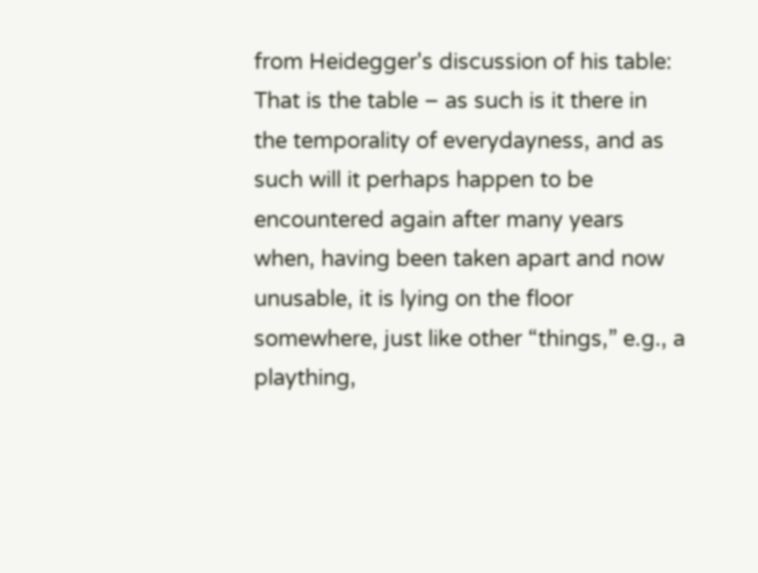from Heidegger's discussion of his table:
That is the table – as such is it there in the temporality of everydayness, and as such will it perhaps happen to be encountered again after many years when, having been taken apart and now unusable, it is lying on the floor somewhere, just like other “things,” e.g., a plaything,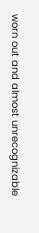worn out and almost unrecognizable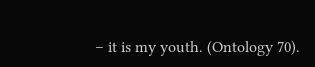– it is my youth. (Ontology 70).